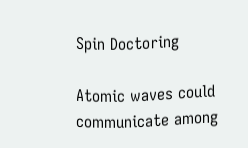Spin Doctoring

Atomic waves could communicate among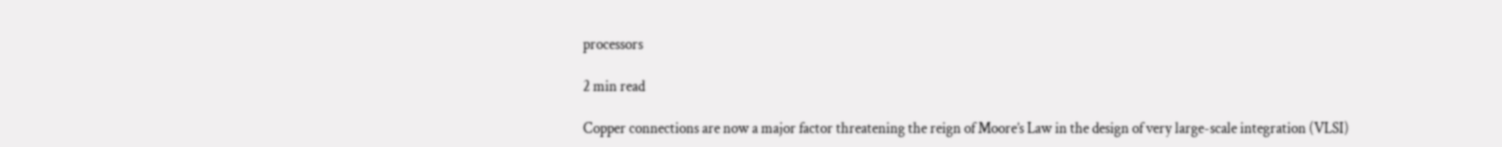processors

2 min read

Copper connections are now a major factor threatening the reign of Moore’s Law in the design of very large-scale integration (VLSI)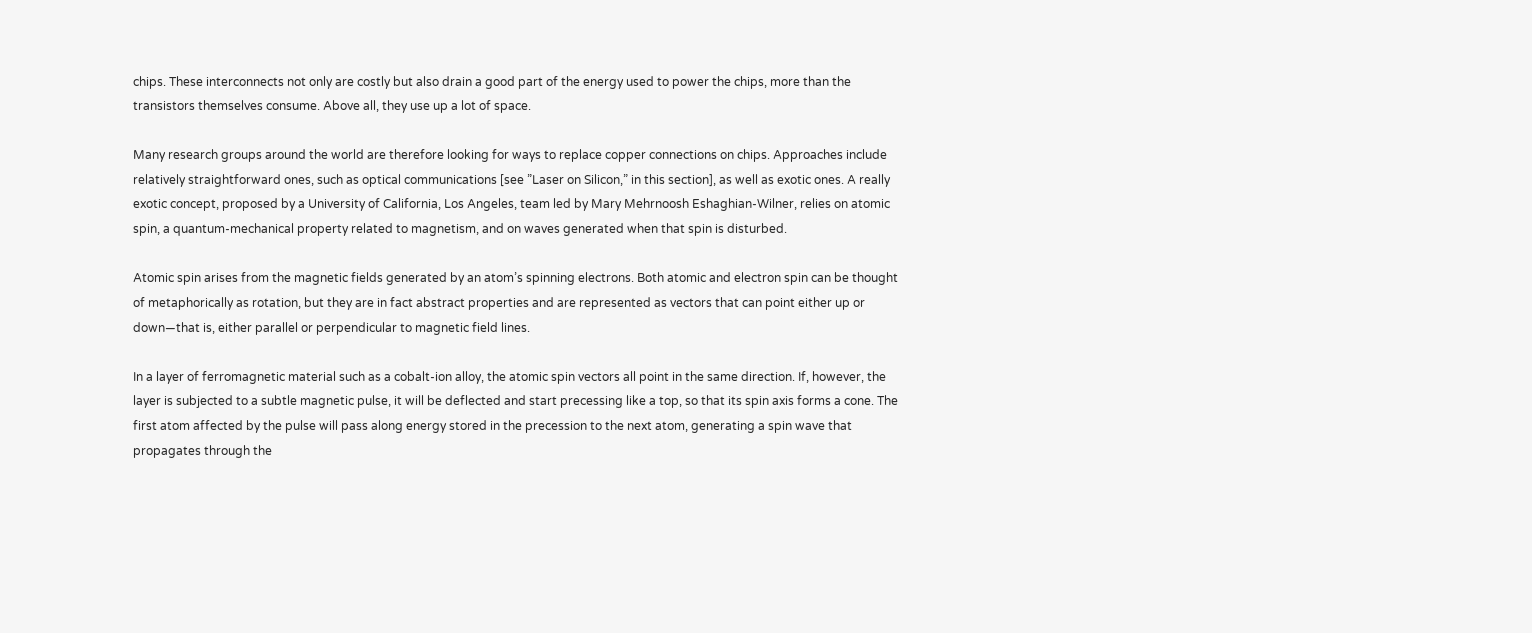chips. These interconnects not only are costly but also drain a good part of the energy used to power the chips, more than the transistors themselves consume. Above all, they use up a lot of space.

Many research groups around the world are therefore looking for ways to replace copper connections on chips. Approaches include relatively straightforward ones, such as optical communications [see ”Laser on Silicon,” in this section], as well as exotic ones. A really exotic concept, proposed by a University of California, Los Angeles, team led by Mary Mehrnoosh Eshaghian-Wilner, relies on atomic spin, a quantum-mechanical property related to magnetism, and on waves generated when that spin is disturbed.

Atomic spin arises from the magnetic fields generated by an atom’s spinning electrons. Both atomic and electron spin can be thought of metaphorically as rotation, but they are in fact abstract properties and are represented as vectors that can point either up or down—that is, either parallel or perpendicular to magnetic field lines.

In a layer of ferromagnetic material such as a cobalt-ion alloy, the atomic spin vectors all point in the same direction. If, however, the layer is subjected to a subtle magnetic pulse, it will be deflected and start precessing like a top, so that its spin axis forms a cone. The first atom affected by the pulse will pass along energy stored in the precession to the next atom, generating a spin wave that propagates through the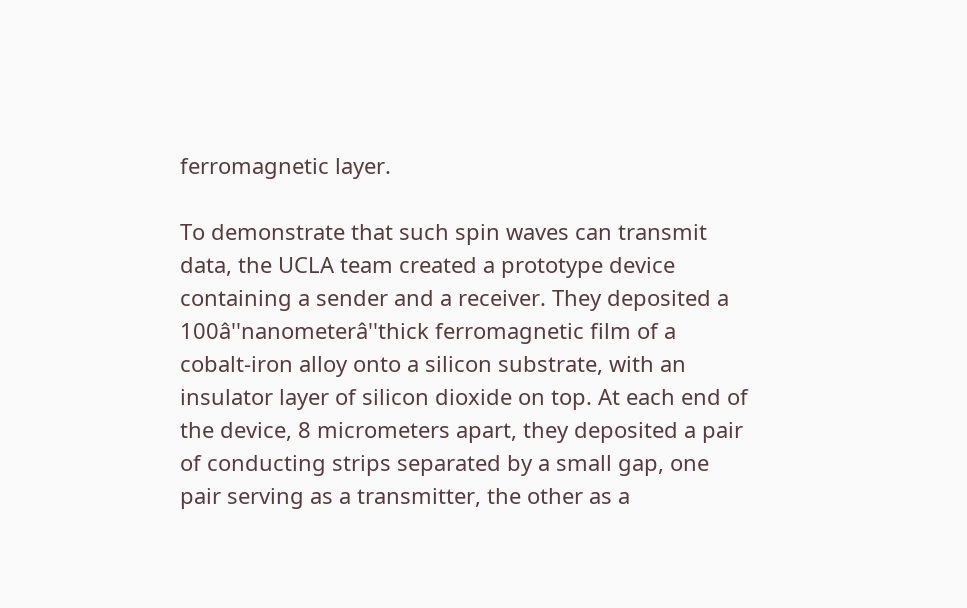ferromagnetic layer.

To demonstrate that such spin waves can transmit data, the UCLA team created a prototype device containing a sender and a receiver. They deposited a 100â''nanometerâ''thick ferromagnetic film of a cobalt-iron alloy onto a silicon substrate, with an insulator layer of silicon dioxide on top. At each end of the device, 8 micrometers apart, they deposited a pair of conducting strips separated by a small gap, one pair serving as a transmitter, the other as a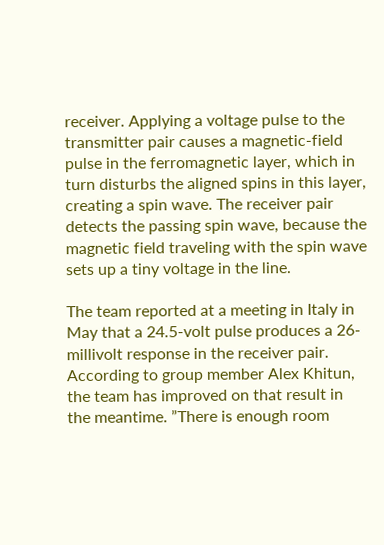receiver. Applying a voltage pulse to the transmitter pair causes a magnetic-field pulse in the ferromagnetic layer, which in turn disturbs the aligned spins in this layer, creating a spin wave. The receiver pair detects the passing spin wave, because the magnetic field traveling with the spin wave sets up a tiny voltage in the line.

The team reported at a meeting in Italy in May that a 24.5-volt pulse produces a 26-millivolt response in the receiver pair. According to group member Alex Khitun, the team has improved on that result in the meantime. ”There is enough room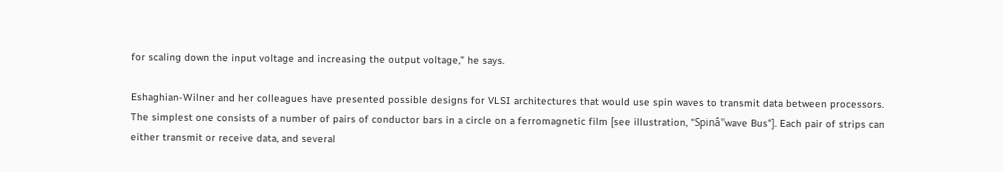for scaling down the input voltage and increasing the output voltage,” he says.

Eshaghian-Wilner and her colleagues have presented possible designs for VLSI architectures that would use spin waves to transmit data between processors. The simplest one consists of a number of pairs of conductor bars in a circle on a ferromagnetic film [see illustration, "Spinâ''wave Bus"]. Each pair of strips can either transmit or receive data, and several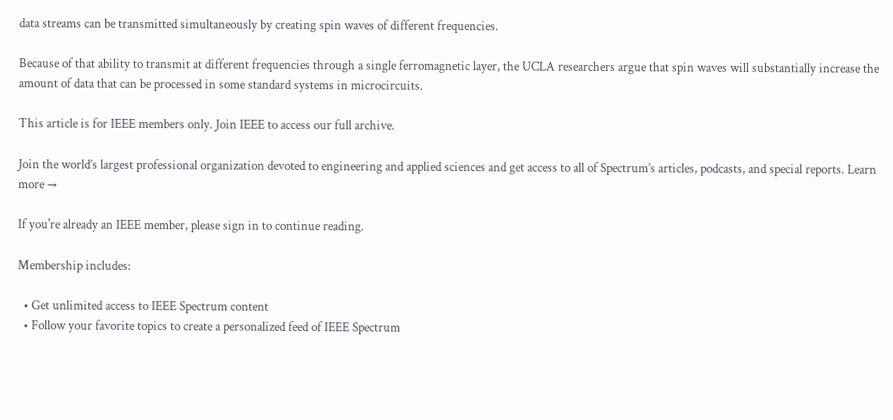data streams can be transmitted simultaneously by creating spin waves of different frequencies.

Because of that ability to transmit at different frequencies through a single ferromagnetic layer, the UCLA researchers argue that spin waves will substantially increase the amount of data that can be processed in some standard systems in microcircuits.

This article is for IEEE members only. Join IEEE to access our full archive.

Join the world’s largest professional organization devoted to engineering and applied sciences and get access to all of Spectrum’s articles, podcasts, and special reports. Learn more →

If you're already an IEEE member, please sign in to continue reading.

Membership includes:

  • Get unlimited access to IEEE Spectrum content
  • Follow your favorite topics to create a personalized feed of IEEE Spectrum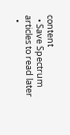content
  • Save Spectrum articles to read later
  •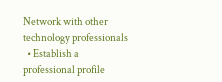Network with other technology professionals
  • Establish a professional profile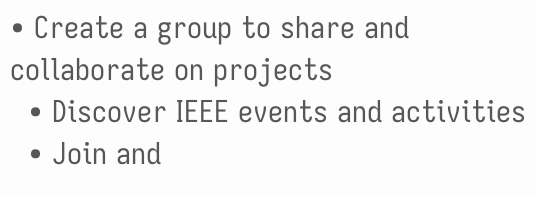• Create a group to share and collaborate on projects
  • Discover IEEE events and activities
  • Join and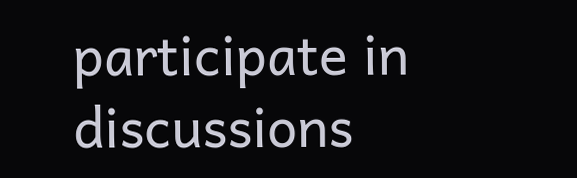participate in discussions